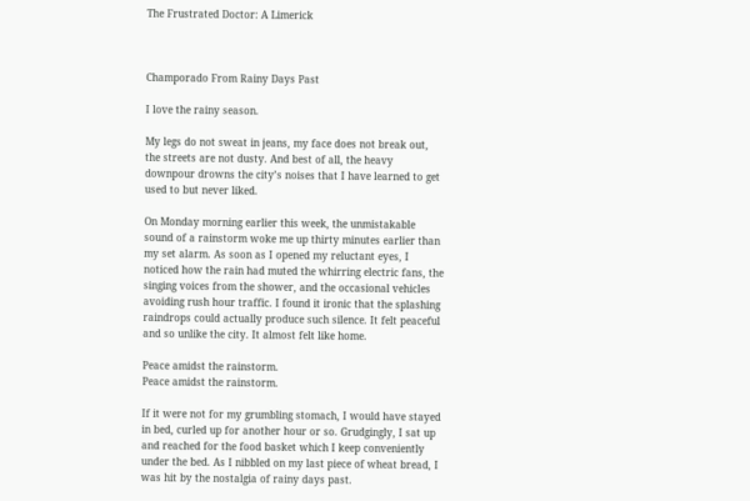The Frustrated Doctor: A Limerick



Champorado From Rainy Days Past

I love the rainy season.

My legs do not sweat in jeans, my face does not break out, the streets are not dusty. And best of all, the heavy downpour drowns the city’s noises that I have learned to get used to but never liked.

On Monday morning earlier this week, the unmistakable sound of a rainstorm woke me up thirty minutes earlier than my set alarm. As soon as I opened my reluctant eyes, I noticed how the rain had muted the whirring electric fans, the singing voices from the shower, and the occasional vehicles avoiding rush hour traffic. I found it ironic that the splashing raindrops could actually produce such silence. It felt peaceful and so unlike the city. It almost felt like home.

Peace amidst the rainstorm.
Peace amidst the rainstorm.

If it were not for my grumbling stomach, I would have stayed in bed, curled up for another hour or so. Grudgingly, I sat up and reached for the food basket which I keep conveniently under the bed. As I nibbled on my last piece of wheat bread, I was hit by the nostalgia of rainy days past.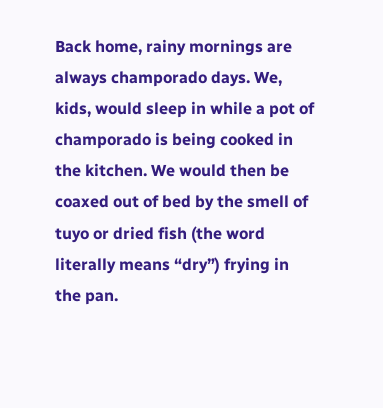Back home, rainy mornings are always champorado days. We, kids, would sleep in while a pot of champorado is being cooked in the kitchen. We would then be coaxed out of bed by the smell of tuyo or dried fish (the word literally means “dry”) frying in the pan.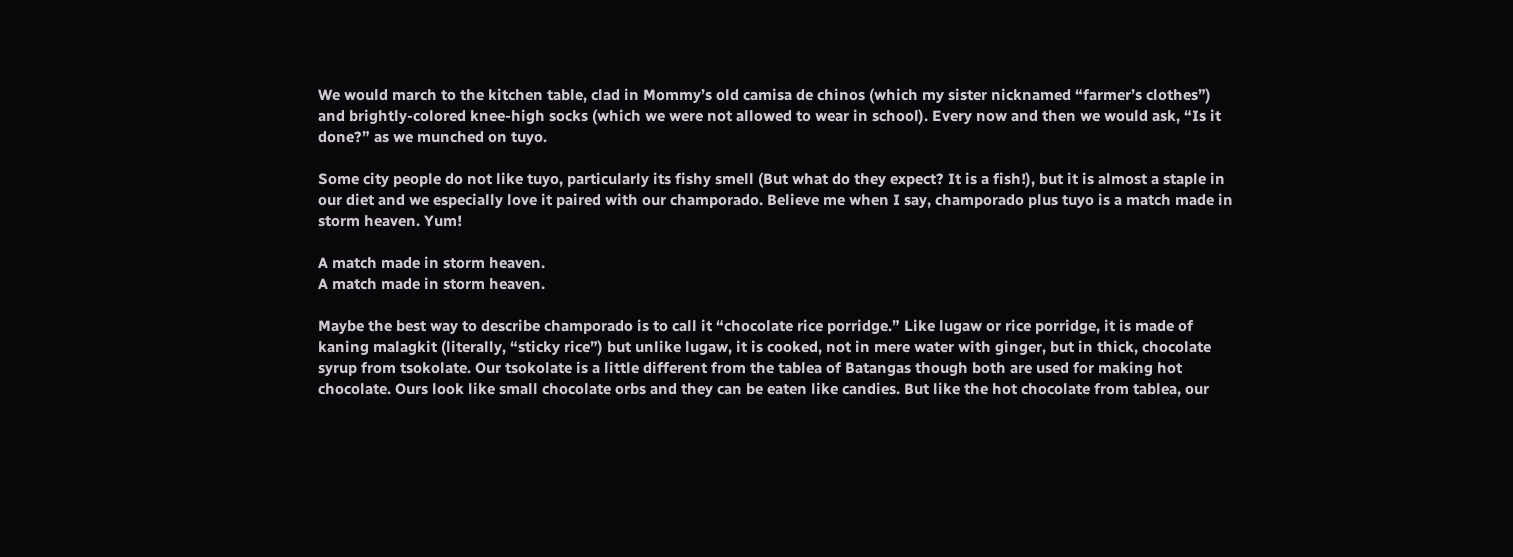We would march to the kitchen table, clad in Mommy’s old camisa de chinos (which my sister nicknamed “farmer’s clothes”) and brightly-colored knee-high socks (which we were not allowed to wear in school). Every now and then we would ask, “Is it done?” as we munched on tuyo.

Some city people do not like tuyo, particularly its fishy smell (But what do they expect? It is a fish!), but it is almost a staple in our diet and we especially love it paired with our champorado. Believe me when I say, champorado plus tuyo is a match made in storm heaven. Yum!

A match made in storm heaven.
A match made in storm heaven.

Maybe the best way to describe champorado is to call it “chocolate rice porridge.” Like lugaw or rice porridge, it is made of kaning malagkit (literally, “sticky rice”) but unlike lugaw, it is cooked, not in mere water with ginger, but in thick, chocolate syrup from tsokolate. Our tsokolate is a little different from the tablea of Batangas though both are used for making hot chocolate. Ours look like small chocolate orbs and they can be eaten like candies. But like the hot chocolate from tablea, our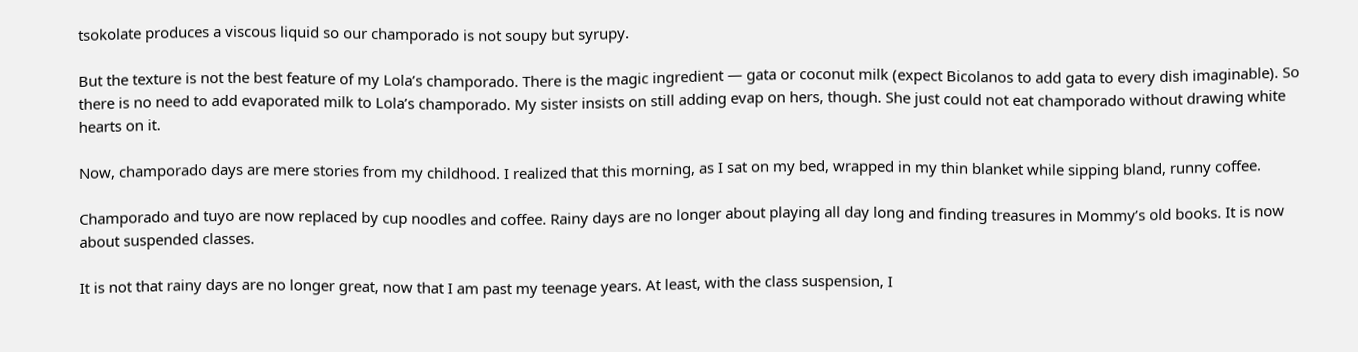tsokolate produces a viscous liquid so our champorado is not soupy but syrupy.

But the texture is not the best feature of my Lola’s champorado. There is the magic ingredient — gata or coconut milk (expect Bicolanos to add gata to every dish imaginable). So there is no need to add evaporated milk to Lola’s champorado. My sister insists on still adding evap on hers, though. She just could not eat champorado without drawing white hearts on it.

Now, champorado days are mere stories from my childhood. I realized that this morning, as I sat on my bed, wrapped in my thin blanket while sipping bland, runny coffee.

Champorado and tuyo are now replaced by cup noodles and coffee. Rainy days are no longer about playing all day long and finding treasures in Mommy’s old books. It is now about suspended classes.

It is not that rainy days are no longer great, now that I am past my teenage years. At least, with the class suspension, I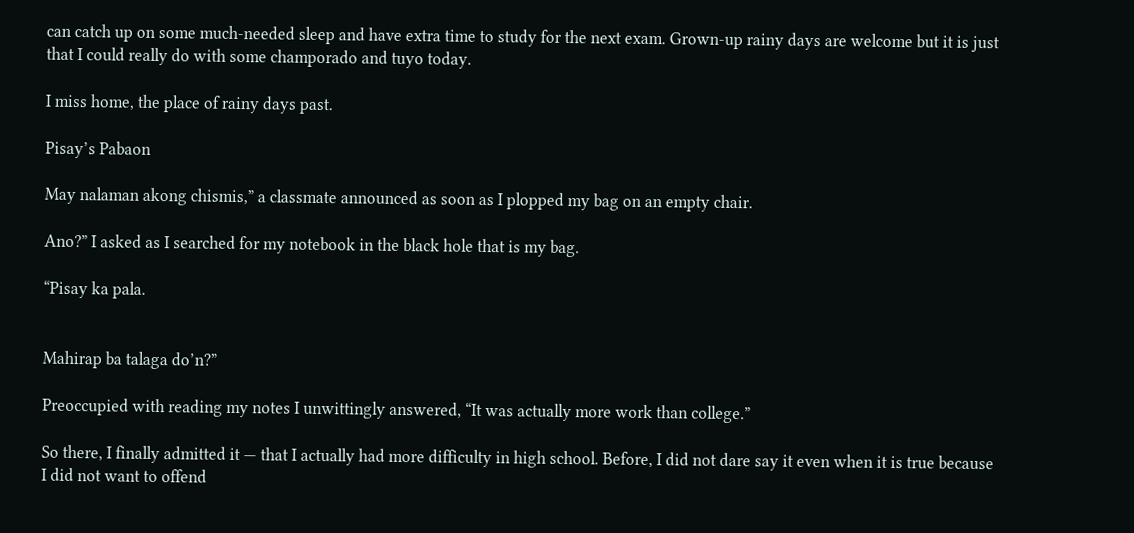can catch up on some much-needed sleep and have extra time to study for the next exam. Grown-up rainy days are welcome but it is just that I could really do with some champorado and tuyo today.

I miss home, the place of rainy days past.

Pisay’s Pabaon

May nalaman akong chismis,” a classmate announced as soon as I plopped my bag on an empty chair.

Ano?” I asked as I searched for my notebook in the black hole that is my bag.

“Pisay ka pala.


Mahirap ba talaga do’n?”

Preoccupied with reading my notes I unwittingly answered, “It was actually more work than college.”

So there, I finally admitted it — that I actually had more difficulty in high school. Before, I did not dare say it even when it is true because I did not want to offend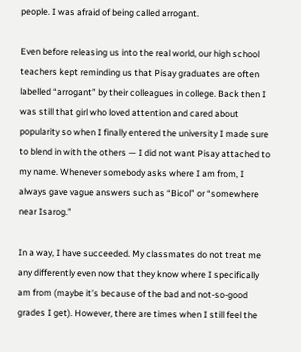people. I was afraid of being called arrogant.

Even before releasing us into the real world, our high school teachers kept reminding us that Pisay graduates are often labelled “arrogant” by their colleagues in college. Back then I was still that girl who loved attention and cared about popularity so when I finally entered the university I made sure to blend in with the others — I did not want Pisay attached to my name. Whenever somebody asks where I am from, I always gave vague answers such as “Bicol” or “somewhere near Isarog.”

In a way, I have succeeded. My classmates do not treat me any differently even now that they know where I specifically am from (maybe it’s because of the bad and not-so-good grades I get). However, there are times when I still feel the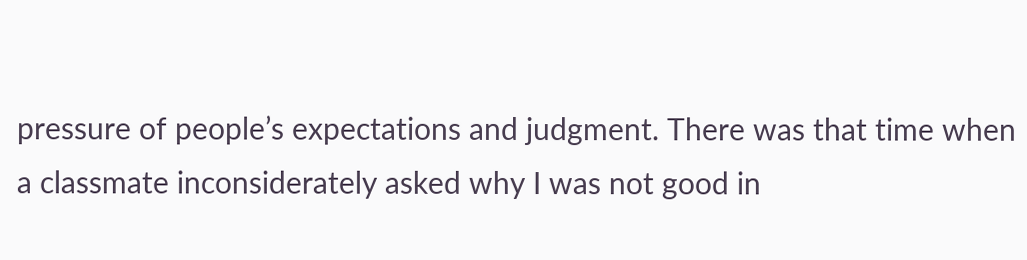pressure of people’s expectations and judgment. There was that time when a classmate inconsiderately asked why I was not good in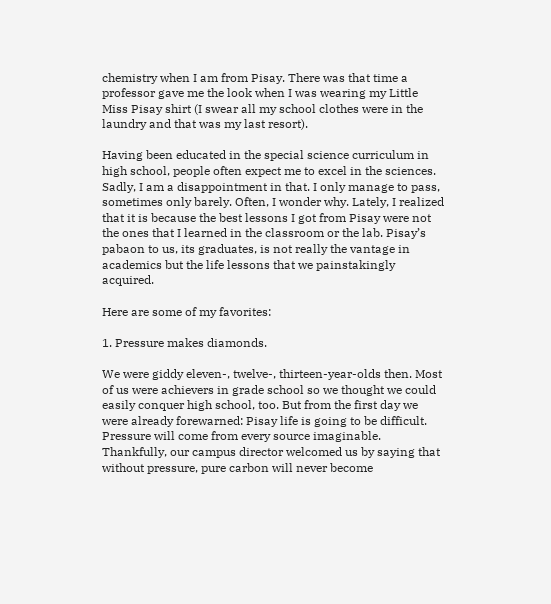chemistry when I am from Pisay. There was that time a professor gave me the look when I was wearing my Little Miss Pisay shirt (I swear all my school clothes were in the laundry and that was my last resort).

Having been educated in the special science curriculum in high school, people often expect me to excel in the sciences. Sadly, I am a disappointment in that. I only manage to pass, sometimes only barely. Often, I wonder why. Lately, I realized that it is because the best lessons I got from Pisay were not the ones that I learned in the classroom or the lab. Pisay’s pabaon to us, its graduates, is not really the vantage in academics but the life lessons that we painstakingly acquired.

Here are some of my favorites:

1. Pressure makes diamonds.

We were giddy eleven-, twelve-, thirteen-year-olds then. Most of us were achievers in grade school so we thought we could easily conquer high school, too. But from the first day we were already forewarned: Pisay life is going to be difficult. Pressure will come from every source imaginable. Thankfully, our campus director welcomed us by saying that without pressure, pure carbon will never become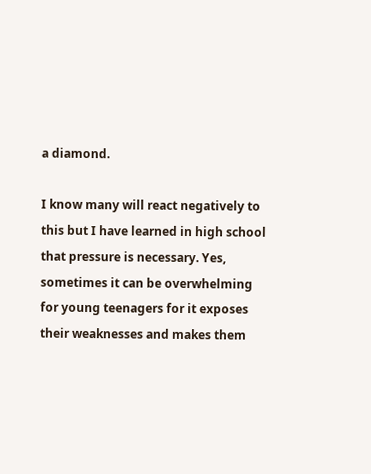a diamond.

I know many will react negatively to this but I have learned in high school that pressure is necessary. Yes, sometimes it can be overwhelming for young teenagers for it exposes their weaknesses and makes them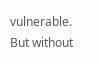vulnerable. But without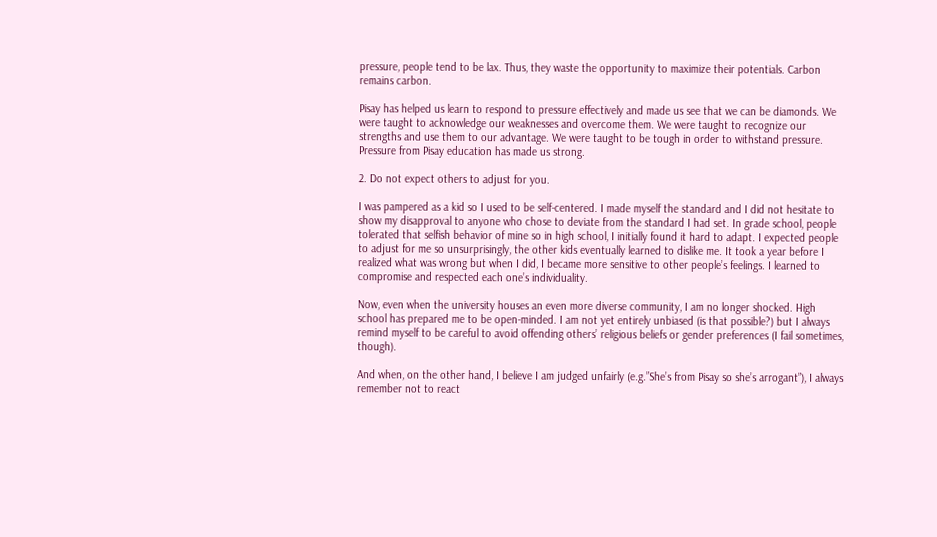pressure, people tend to be lax. Thus, they waste the opportunity to maximize their potentials. Carbon remains carbon.

Pisay has helped us learn to respond to pressure effectively and made us see that we can be diamonds. We were taught to acknowledge our weaknesses and overcome them. We were taught to recognize our strengths and use them to our advantage. We were taught to be tough in order to withstand pressure. Pressure from Pisay education has made us strong.

2. Do not expect others to adjust for you.

I was pampered as a kid so I used to be self-centered. I made myself the standard and I did not hesitate to show my disapproval to anyone who chose to deviate from the standard I had set. In grade school, people tolerated that selfish behavior of mine so in high school, I initially found it hard to adapt. I expected people to adjust for me so unsurprisingly, the other kids eventually learned to dislike me. It took a year before I realized what was wrong but when I did, I became more sensitive to other people’s feelings. I learned to compromise and respected each one’s individuality.

Now, even when the university houses an even more diverse community, I am no longer shocked. High school has prepared me to be open-minded. I am not yet entirely unbiased (is that possible?) but I always remind myself to be careful to avoid offending others’ religious beliefs or gender preferences (I fail sometimes, though).

And when, on the other hand, I believe I am judged unfairly (e.g.”She’s from Pisay so she’s arrogant”), I always remember not to react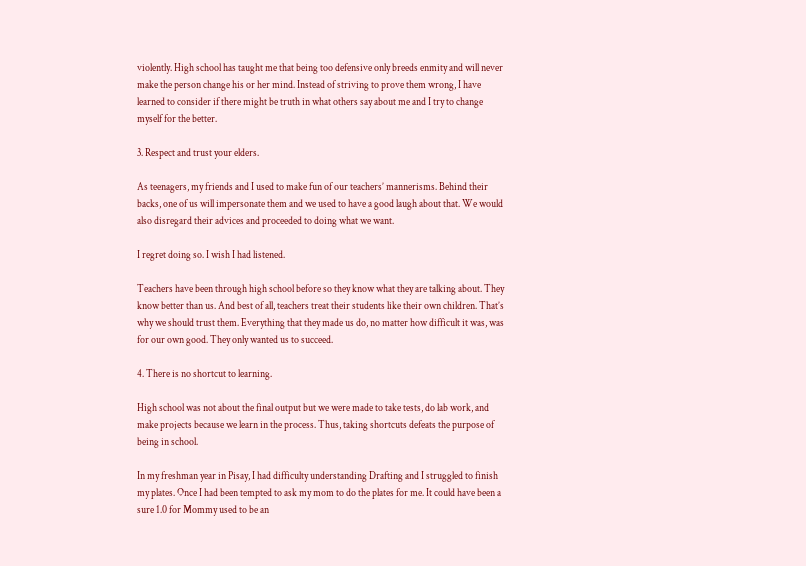violently. High school has taught me that being too defensive only breeds enmity and will never make the person change his or her mind. Instead of striving to prove them wrong, I have learned to consider if there might be truth in what others say about me and I try to change myself for the better.

3. Respect and trust your elders.

As teenagers, my friends and I used to make fun of our teachers’ mannerisms. Behind their backs, one of us will impersonate them and we used to have a good laugh about that. We would also disregard their advices and proceeded to doing what we want.

I regret doing so. I wish I had listened.

Teachers have been through high school before so they know what they are talking about. They know better than us. And best of all, teachers treat their students like their own children. That’s why we should trust them. Everything that they made us do, no matter how difficult it was, was for our own good. They only wanted us to succeed.

4. There is no shortcut to learning.

High school was not about the final output but we were made to take tests, do lab work, and make projects because we learn in the process. Thus, taking shortcuts defeats the purpose of being in school.

In my freshman year in Pisay, I had difficulty understanding Drafting and I struggled to finish my plates. Once I had been tempted to ask my mom to do the plates for me. It could have been a sure 1.0 for Mommy used to be an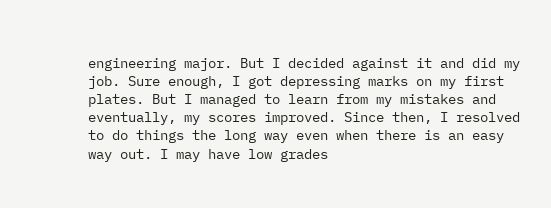engineering major. But I decided against it and did my job. Sure enough, I got depressing marks on my first plates. But I managed to learn from my mistakes and eventually, my scores improved. Since then, I resolved to do things the long way even when there is an easy way out. I may have low grades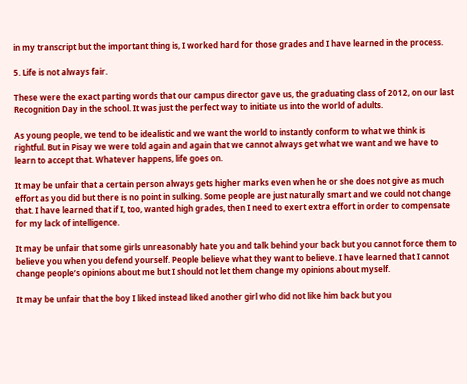in my transcript but the important thing is, I worked hard for those grades and I have learned in the process.

5. Life is not always fair.

These were the exact parting words that our campus director gave us, the graduating class of 2012, on our last Recognition Day in the school. It was just the perfect way to initiate us into the world of adults.

As young people, we tend to be idealistic and we want the world to instantly conform to what we think is rightful. But in Pisay we were told again and again that we cannot always get what we want and we have to learn to accept that. Whatever happens, life goes on.

It may be unfair that a certain person always gets higher marks even when he or she does not give as much effort as you did but there is no point in sulking. Some people are just naturally smart and we could not change that. I have learned that if I, too, wanted high grades, then I need to exert extra effort in order to compensate for my lack of intelligence.

It may be unfair that some girls unreasonably hate you and talk behind your back but you cannot force them to believe you when you defend yourself. People believe what they want to believe. I have learned that I cannot change people’s opinions about me but I should not let them change my opinions about myself.

It may be unfair that the boy I liked instead liked another girl who did not like him back but you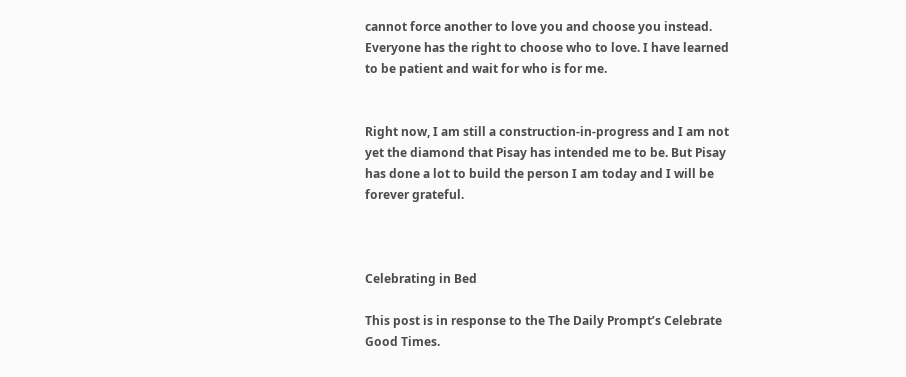cannot force another to love you and choose you instead. Everyone has the right to choose who to love. I have learned to be patient and wait for who is for me.


Right now, I am still a construction-in-progress and I am not yet the diamond that Pisay has intended me to be. But Pisay has done a lot to build the person I am today and I will be forever grateful.



Celebrating in Bed

This post is in response to the The Daily Prompt’s Celebrate Good Times.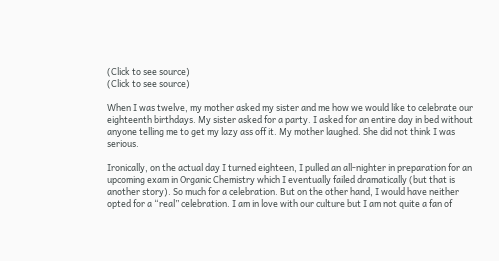(Click to see source)
(Click to see source)

When I was twelve, my mother asked my sister and me how we would like to celebrate our eighteenth birthdays. My sister asked for a party. I asked for an entire day in bed without anyone telling me to get my lazy ass off it. My mother laughed. She did not think I was serious.

Ironically, on the actual day I turned eighteen, I pulled an all-nighter in preparation for an upcoming exam in Organic Chemistry which I eventually failed dramatically (but that is another story). So much for a celebration. But on the other hand, I would have neither opted for a “real” celebration. I am in love with our culture but I am not quite a fan of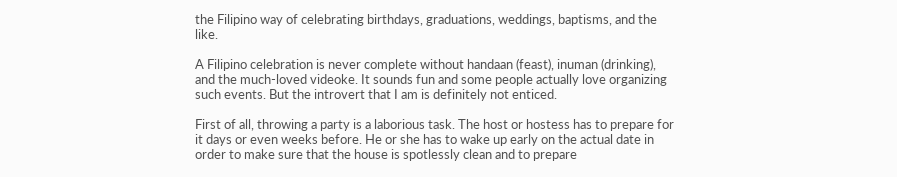the Filipino way of celebrating birthdays, graduations, weddings, baptisms, and the like.

A Filipino celebration is never complete without handaan (feast), inuman (drinking), and the much-loved videoke. It sounds fun and some people actually love organizing such events. But the introvert that I am is definitely not enticed.

First of all, throwing a party is a laborious task. The host or hostess has to prepare for it days or even weeks before. He or she has to wake up early on the actual date in order to make sure that the house is spotlessly clean and to prepare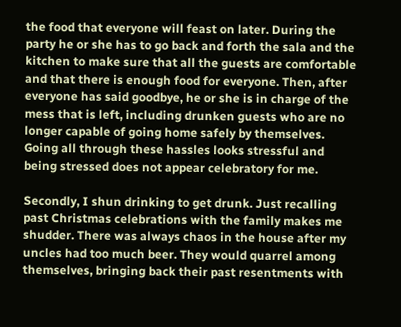the food that everyone will feast on later. During the party he or she has to go back and forth the sala and the kitchen to make sure that all the guests are comfortable and that there is enough food for everyone. Then, after everyone has said goodbye, he or she is in charge of the mess that is left, including drunken guests who are no longer capable of going home safely by themselves. Going all through these hassles looks stressful and being stressed does not appear celebratory for me.

Secondly, I shun drinking to get drunk. Just recalling past Christmas celebrations with the family makes me shudder. There was always chaos in the house after my uncles had too much beer. They would quarrel among themselves, bringing back their past resentments with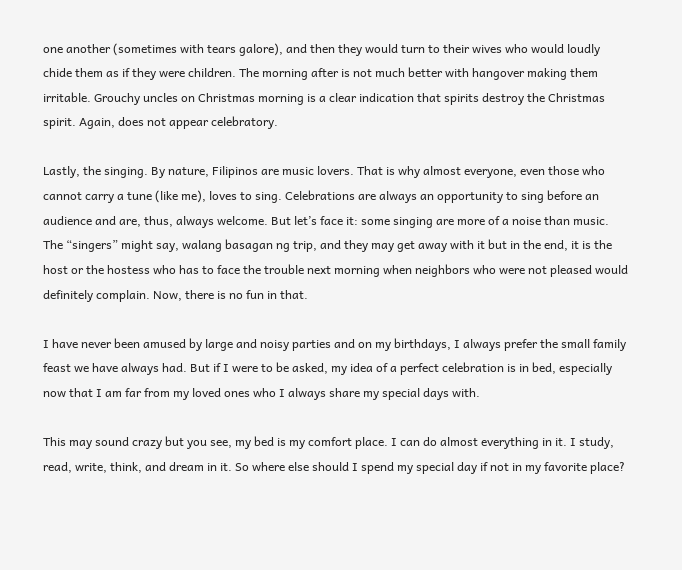one another (sometimes with tears galore), and then they would turn to their wives who would loudly chide them as if they were children. The morning after is not much better with hangover making them irritable. Grouchy uncles on Christmas morning is a clear indication that spirits destroy the Christmas spirit. Again, does not appear celebratory.

Lastly, the singing. By nature, Filipinos are music lovers. That is why almost everyone, even those who cannot carry a tune (like me), loves to sing. Celebrations are always an opportunity to sing before an audience and are, thus, always welcome. But let’s face it: some singing are more of a noise than music. The “singers” might say, walang basagan ng trip, and they may get away with it but in the end, it is the host or the hostess who has to face the trouble next morning when neighbors who were not pleased would definitely complain. Now, there is no fun in that.

I have never been amused by large and noisy parties and on my birthdays, I always prefer the small family feast we have always had. But if I were to be asked, my idea of a perfect celebration is in bed, especially now that I am far from my loved ones who I always share my special days with.

This may sound crazy but you see, my bed is my comfort place. I can do almost everything in it. I study, read, write, think, and dream in it. So where else should I spend my special day if not in my favorite place?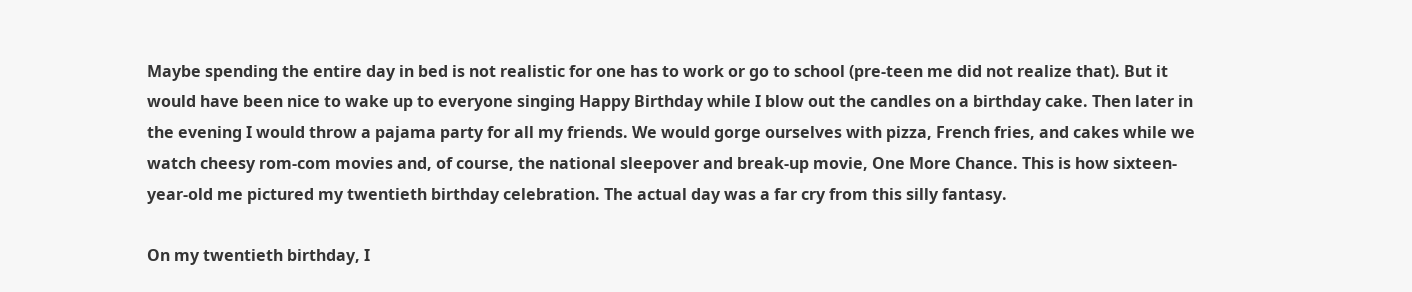Maybe spending the entire day in bed is not realistic for one has to work or go to school (pre-teen me did not realize that). But it would have been nice to wake up to everyone singing Happy Birthday while I blow out the candles on a birthday cake. Then later in the evening I would throw a pajama party for all my friends. We would gorge ourselves with pizza, French fries, and cakes while we watch cheesy rom-com movies and, of course, the national sleepover and break-up movie, One More Chance. This is how sixteen-year-old me pictured my twentieth birthday celebration. The actual day was a far cry from this silly fantasy.

On my twentieth birthday, I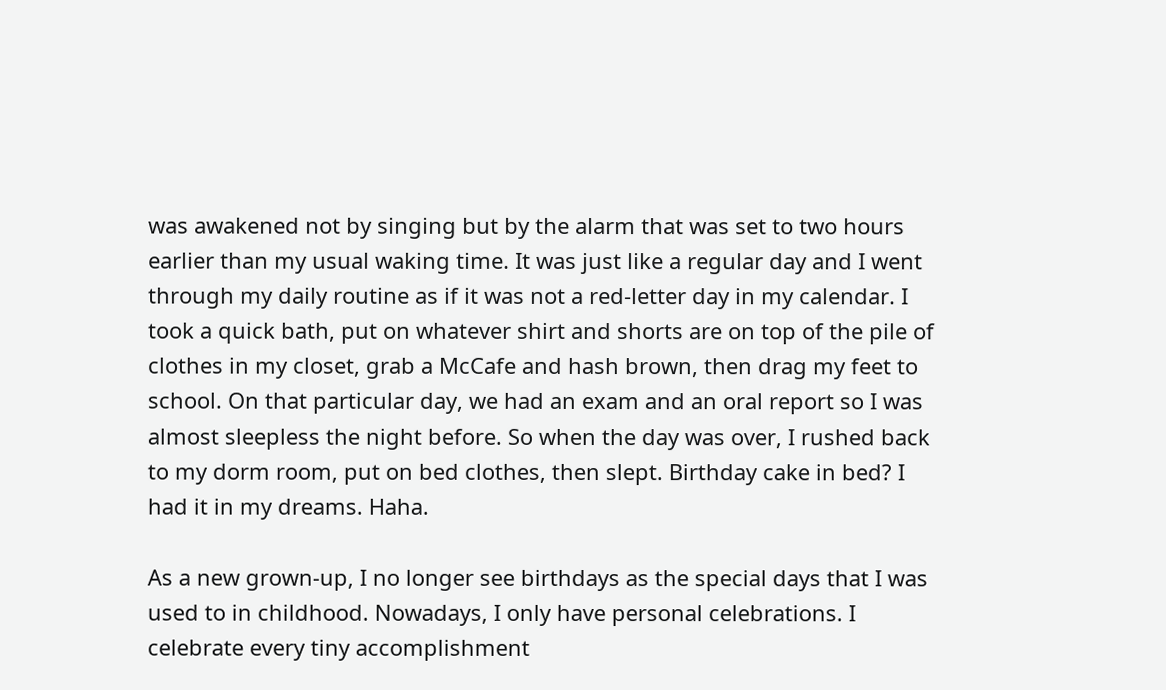was awakened not by singing but by the alarm that was set to two hours earlier than my usual waking time. It was just like a regular day and I went through my daily routine as if it was not a red-letter day in my calendar. I took a quick bath, put on whatever shirt and shorts are on top of the pile of clothes in my closet, grab a McCafe and hash brown, then drag my feet to school. On that particular day, we had an exam and an oral report so I was almost sleepless the night before. So when the day was over, I rushed back to my dorm room, put on bed clothes, then slept. Birthday cake in bed? I had it in my dreams. Haha.

As a new grown-up, I no longer see birthdays as the special days that I was used to in childhood. Nowadays, I only have personal celebrations. I celebrate every tiny accomplishment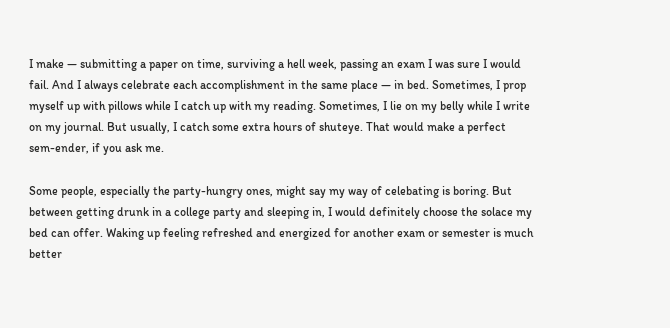I make — submitting a paper on time, surviving a hell week, passing an exam I was sure I would fail. And I always celebrate each accomplishment in the same place — in bed. Sometimes, I prop myself up with pillows while I catch up with my reading. Sometimes, I lie on my belly while I write on my journal. But usually, I catch some extra hours of shuteye. That would make a perfect sem-ender, if you ask me.

Some people, especially the party-hungry ones, might say my way of celebating is boring. But between getting drunk in a college party and sleeping in, I would definitely choose the solace my bed can offer. Waking up feeling refreshed and energized for another exam or semester is much better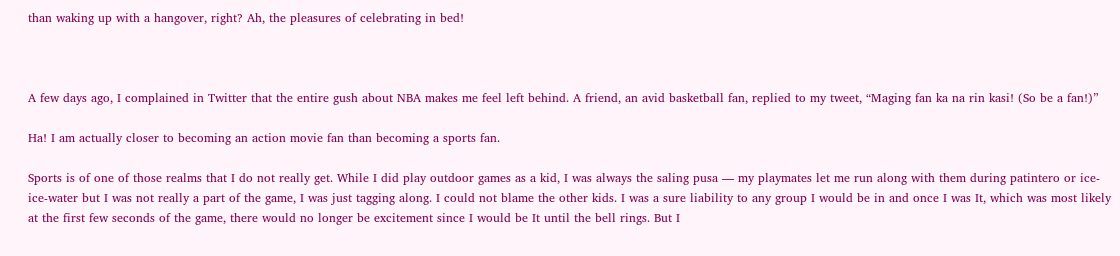than waking up with a hangover, right? Ah, the pleasures of celebrating in bed!



A few days ago, I complained in Twitter that the entire gush about NBA makes me feel left behind. A friend, an avid basketball fan, replied to my tweet, “Maging fan ka na rin kasi! (So be a fan!)”

Ha! I am actually closer to becoming an action movie fan than becoming a sports fan.

Sports is of one of those realms that I do not really get. While I did play outdoor games as a kid, I was always the saling pusa — my playmates let me run along with them during patintero or ice-ice-water but I was not really a part of the game, I was just tagging along. I could not blame the other kids. I was a sure liability to any group I would be in and once I was It, which was most likely at the first few seconds of the game, there would no longer be excitement since I would be It until the bell rings. But I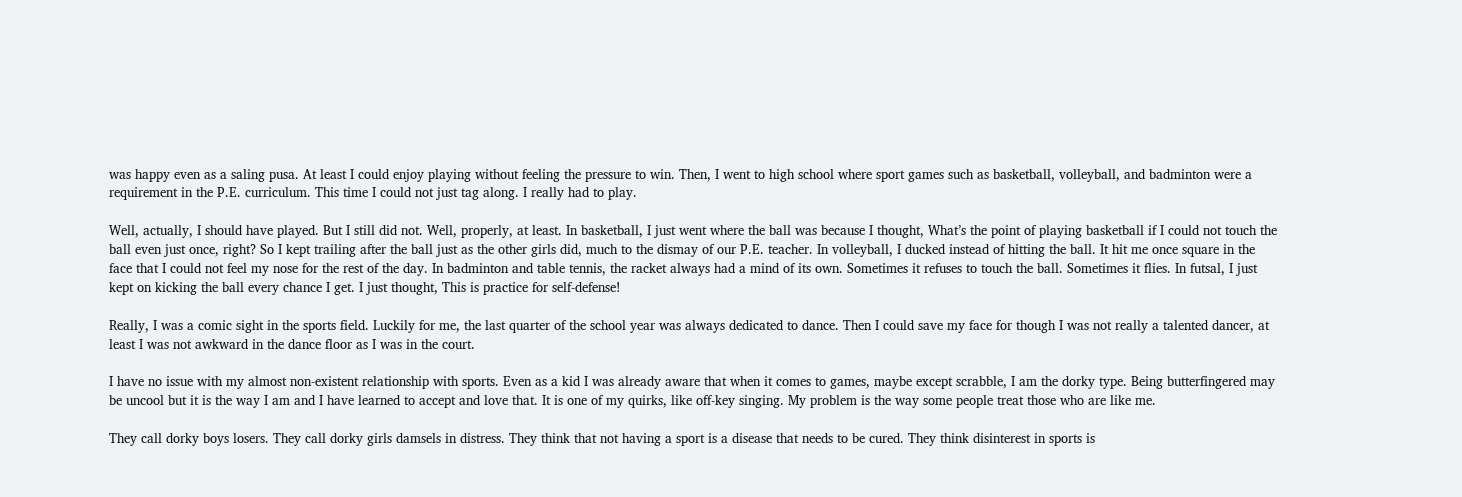was happy even as a saling pusa. At least I could enjoy playing without feeling the pressure to win. Then, I went to high school where sport games such as basketball, volleyball, and badminton were a requirement in the P.E. curriculum. This time I could not just tag along. I really had to play.

Well, actually, I should have played. But I still did not. Well, properly, at least. In basketball, I just went where the ball was because I thought, What’s the point of playing basketball if I could not touch the ball even just once, right? So I kept trailing after the ball just as the other girls did, much to the dismay of our P.E. teacher. In volleyball, I ducked instead of hitting the ball. It hit me once square in the face that I could not feel my nose for the rest of the day. In badminton and table tennis, the racket always had a mind of its own. Sometimes it refuses to touch the ball. Sometimes it flies. In futsal, I just kept on kicking the ball every chance I get. I just thought, This is practice for self-defense!

Really, I was a comic sight in the sports field. Luckily for me, the last quarter of the school year was always dedicated to dance. Then I could save my face for though I was not really a talented dancer, at least I was not awkward in the dance floor as I was in the court.

I have no issue with my almost non-existent relationship with sports. Even as a kid I was already aware that when it comes to games, maybe except scrabble, I am the dorky type. Being butterfingered may be uncool but it is the way I am and I have learned to accept and love that. It is one of my quirks, like off-key singing. My problem is the way some people treat those who are like me.

They call dorky boys losers. They call dorky girls damsels in distress. They think that not having a sport is a disease that needs to be cured. They think disinterest in sports is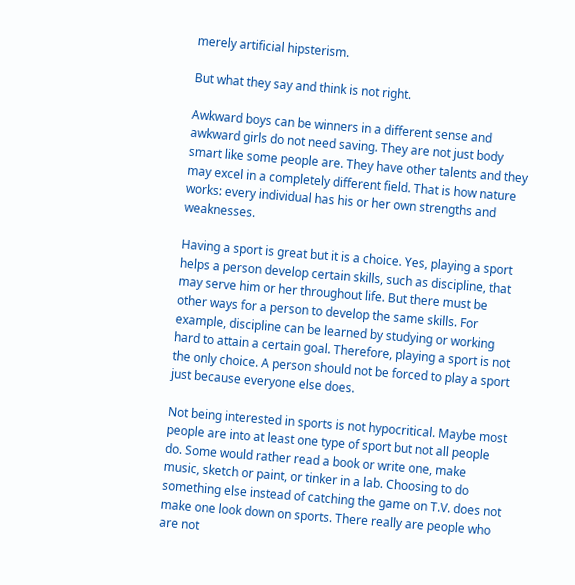merely artificial hipsterism.

But what they say and think is not right.

Awkward boys can be winners in a different sense and awkward girls do not need saving. They are not just body smart like some people are. They have other talents and they may excel in a completely different field. That is how nature works: every individual has his or her own strengths and weaknesses.

Having a sport is great but it is a choice. Yes, playing a sport helps a person develop certain skills, such as discipline, that may serve him or her throughout life. But there must be other ways for a person to develop the same skills. For example, discipline can be learned by studying or working hard to attain a certain goal. Therefore, playing a sport is not the only choice. A person should not be forced to play a sport just because everyone else does.

Not being interested in sports is not hypocritical. Maybe most people are into at least one type of sport but not all people do. Some would rather read a book or write one, make music, sketch or paint, or tinker in a lab. Choosing to do something else instead of catching the game on T.V. does not make one look down on sports. There really are people who are not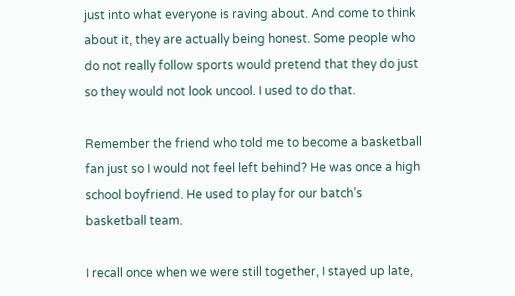just into what everyone is raving about. And come to think about it, they are actually being honest. Some people who do not really follow sports would pretend that they do just so they would not look uncool. I used to do that.

Remember the friend who told me to become a basketball fan just so I would not feel left behind? He was once a high school boyfriend. He used to play for our batch’s basketball team.

I recall once when we were still together, I stayed up late,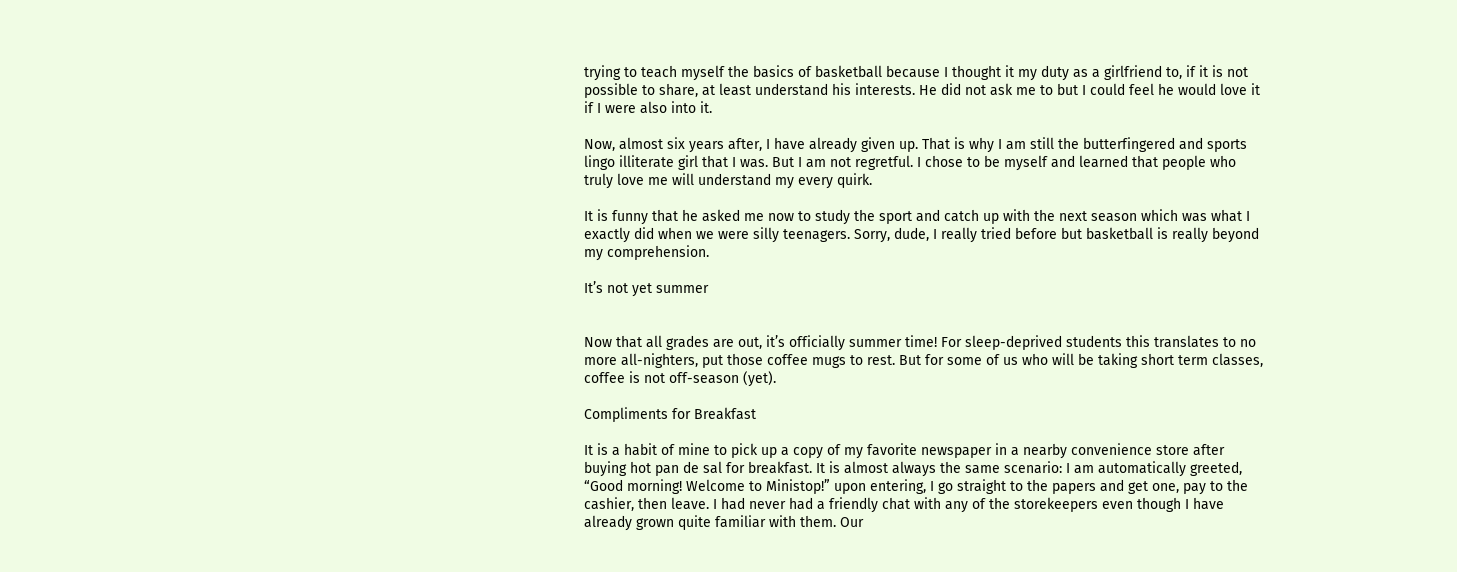trying to teach myself the basics of basketball because I thought it my duty as a girlfriend to, if it is not possible to share, at least understand his interests. He did not ask me to but I could feel he would love it if I were also into it.

Now, almost six years after, I have already given up. That is why I am still the butterfingered and sports lingo illiterate girl that I was. But I am not regretful. I chose to be myself and learned that people who truly love me will understand my every quirk.

It is funny that he asked me now to study the sport and catch up with the next season which was what I exactly did when we were silly teenagers. Sorry, dude, I really tried before but basketball is really beyond my comprehension.

It’s not yet summer


Now that all grades are out, it’s officially summer time! For sleep-deprived students this translates to no more all-nighters, put those coffee mugs to rest. But for some of us who will be taking short term classes, coffee is not off-season (yet).

Compliments for Breakfast

It is a habit of mine to pick up a copy of my favorite newspaper in a nearby convenience store after buying hot pan de sal for breakfast. It is almost always the same scenario: I am automatically greeted, “Good morning! Welcome to Ministop!” upon entering, I go straight to the papers and get one, pay to the cashier, then leave. I had never had a friendly chat with any of the storekeepers even though I have already grown quite familiar with them. Our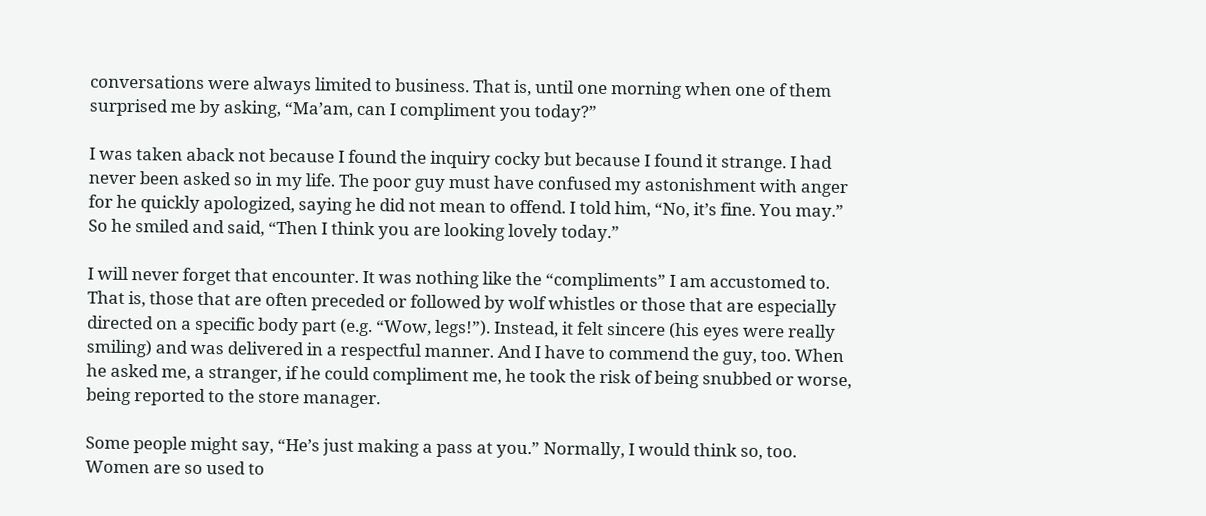conversations were always limited to business. That is, until one morning when one of them surprised me by asking, “Ma’am, can I compliment you today?”

I was taken aback not because I found the inquiry cocky but because I found it strange. I had never been asked so in my life. The poor guy must have confused my astonishment with anger for he quickly apologized, saying he did not mean to offend. I told him, “No, it’s fine. You may.” So he smiled and said, “Then I think you are looking lovely today.”

I will never forget that encounter. It was nothing like the “compliments” I am accustomed to. That is, those that are often preceded or followed by wolf whistles or those that are especially directed on a specific body part (e.g. “Wow, legs!”). Instead, it felt sincere (his eyes were really smiling) and was delivered in a respectful manner. And I have to commend the guy, too. When he asked me, a stranger, if he could compliment me, he took the risk of being snubbed or worse, being reported to the store manager.

Some people might say, “He’s just making a pass at you.” Normally, I would think so, too. Women are so used to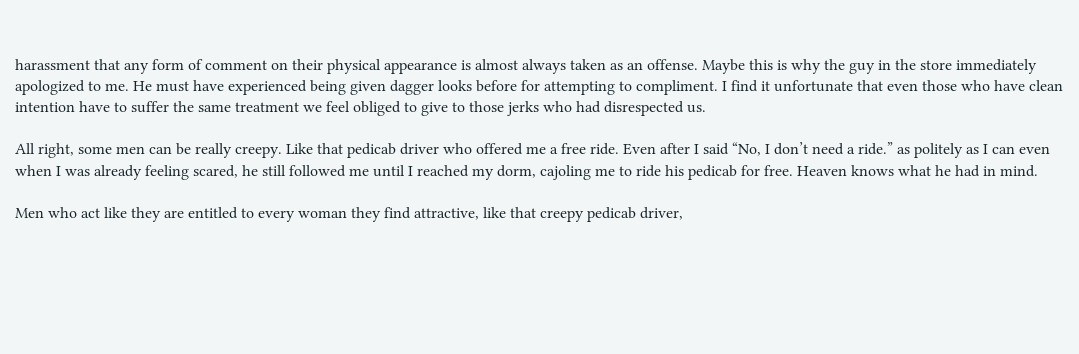harassment that any form of comment on their physical appearance is almost always taken as an offense. Maybe this is why the guy in the store immediately apologized to me. He must have experienced being given dagger looks before for attempting to compliment. I find it unfortunate that even those who have clean intention have to suffer the same treatment we feel obliged to give to those jerks who had disrespected us.

All right, some men can be really creepy. Like that pedicab driver who offered me a free ride. Even after I said “No, I don’t need a ride.” as politely as I can even when I was already feeling scared, he still followed me until I reached my dorm, cajoling me to ride his pedicab for free. Heaven knows what he had in mind.

Men who act like they are entitled to every woman they find attractive, like that creepy pedicab driver,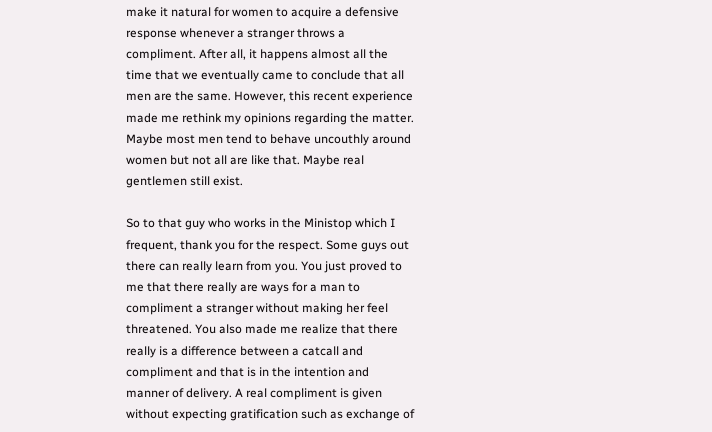make it natural for women to acquire a defensive response whenever a stranger throws a compliment. After all, it happens almost all the time that we eventually came to conclude that all men are the same. However, this recent experience made me rethink my opinions regarding the matter. Maybe most men tend to behave uncouthly around women but not all are like that. Maybe real gentlemen still exist.

So to that guy who works in the Ministop which I frequent, thank you for the respect. Some guys out there can really learn from you. You just proved to me that there really are ways for a man to compliment a stranger without making her feel threatened. You also made me realize that there really is a difference between a catcall and compliment and that is in the intention and manner of delivery. A real compliment is given without expecting gratification such as exchange of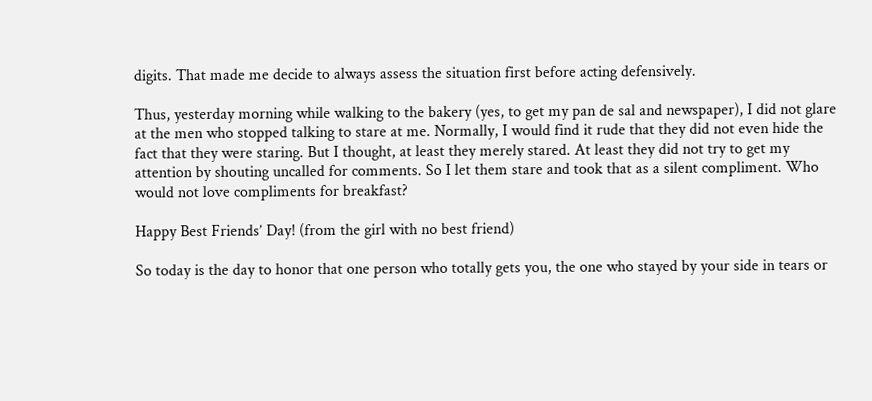digits. That made me decide to always assess the situation first before acting defensively.

Thus, yesterday morning while walking to the bakery (yes, to get my pan de sal and newspaper), I did not glare at the men who stopped talking to stare at me. Normally, I would find it rude that they did not even hide the fact that they were staring. But I thought, at least they merely stared. At least they did not try to get my attention by shouting uncalled for comments. So I let them stare and took that as a silent compliment. Who would not love compliments for breakfast?

Happy Best Friends’ Day! (from the girl with no best friend)

So today is the day to honor that one person who totally gets you, the one who stayed by your side in tears or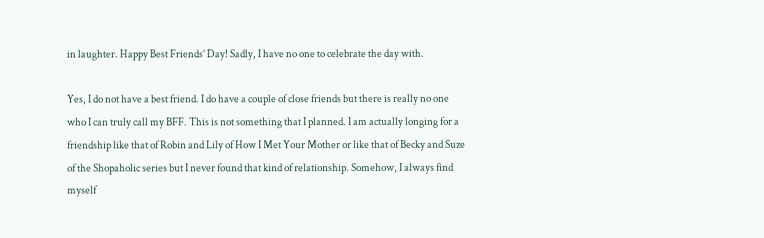in laughter. Happy Best Friends’ Day! Sadly, I have no one to celebrate the day with.

Yes, I do not have a best friend. I do have a couple of close friends but there is really no one who I can truly call my BFF. This is not something that I planned. I am actually longing for a friendship like that of Robin and Lily of How I Met Your Mother or like that of Becky and Suze of the Shopaholic series but I never found that kind of relationship. Somehow, I always find myself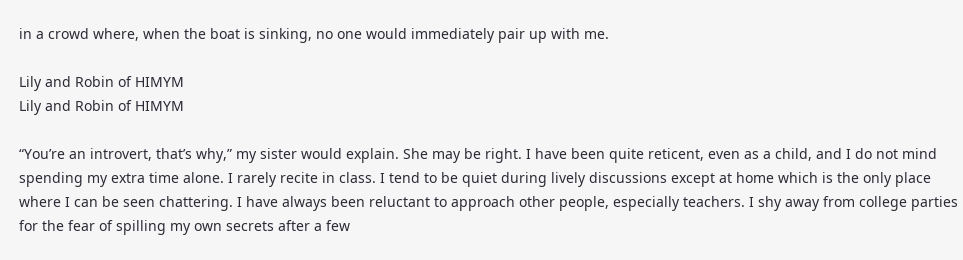in a crowd where, when the boat is sinking, no one would immediately pair up with me.

Lily and Robin of HIMYM
Lily and Robin of HIMYM

“You’re an introvert, that’s why,” my sister would explain. She may be right. I have been quite reticent, even as a child, and I do not mind spending my extra time alone. I rarely recite in class. I tend to be quiet during lively discussions except at home which is the only place where I can be seen chattering. I have always been reluctant to approach other people, especially teachers. I shy away from college parties for the fear of spilling my own secrets after a few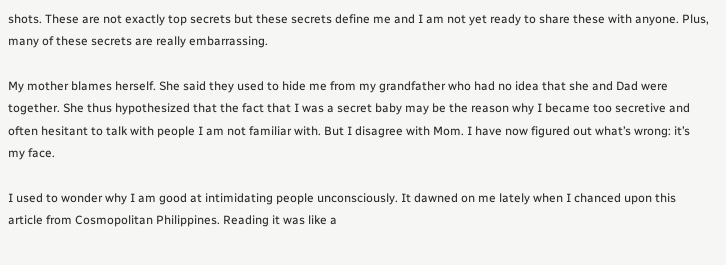shots. These are not exactly top secrets but these secrets define me and I am not yet ready to share these with anyone. Plus, many of these secrets are really embarrassing.

My mother blames herself. She said they used to hide me from my grandfather who had no idea that she and Dad were together. She thus hypothesized that the fact that I was a secret baby may be the reason why I became too secretive and often hesitant to talk with people I am not familiar with. But I disagree with Mom. I have now figured out what’s wrong: it’s my face.

I used to wonder why I am good at intimidating people unconsciously. It dawned on me lately when I chanced upon this article from Cosmopolitan Philippines. Reading it was like a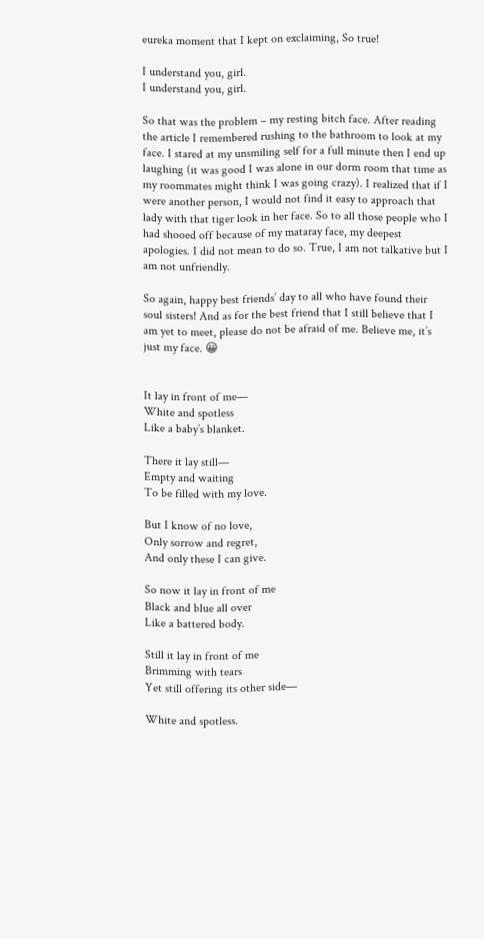eureka moment that I kept on exclaiming, So true!

I understand you, girl.
I understand you, girl.

So that was the problem – my resting bitch face. After reading the article I remembered rushing to the bathroom to look at my face. I stared at my unsmiling self for a full minute then I end up laughing (it was good I was alone in our dorm room that time as my roommates might think I was going crazy). I realized that if I were another person, I would not find it easy to approach that lady with that tiger look in her face. So to all those people who I had shooed off because of my mataray face, my deepest apologies. I did not mean to do so. True, I am not talkative but I am not unfriendly.

So again, happy best friends’ day to all who have found their soul sisters! And as for the best friend that I still believe that I am yet to meet, please do not be afraid of me. Believe me, it’s just my face. 😀


It lay in front of me—
White and spotless
Like a baby’s blanket.

There it lay still—
Empty and waiting
To be filled with my love.

But I know of no love,
Only sorrow and regret,
And only these I can give.

So now it lay in front of me
Black and blue all over
Like a battered body.

Still it lay in front of me
Brimming with tears
Yet still offering its other side—

White and spotless.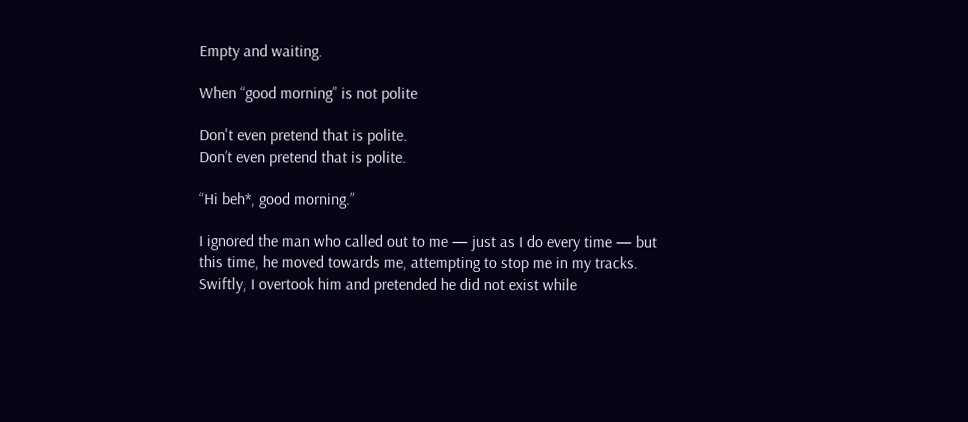Empty and waiting.

When “good morning” is not polite

Don't even pretend that is polite.
Don’t even pretend that is polite.

“Hi beh*, good morning.”

I ignored the man who called out to me — just as I do every time — but this time, he moved towards me, attempting to stop me in my tracks. Swiftly, I overtook him and pretended he did not exist while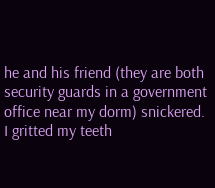he and his friend (they are both security guards in a government office near my dorm) snickered. I gritted my teeth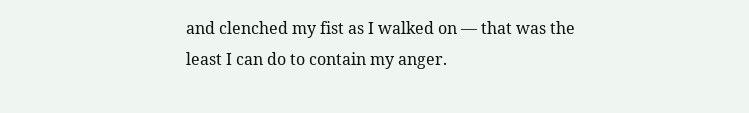and clenched my fist as I walked on — that was the least I can do to contain my anger.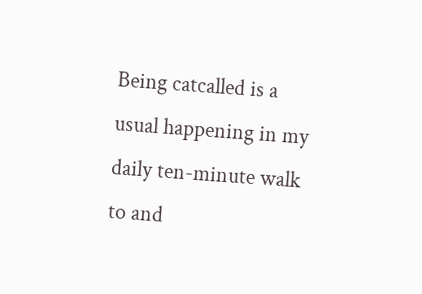Being catcalled is a usual happening in my daily ten-minute walk to and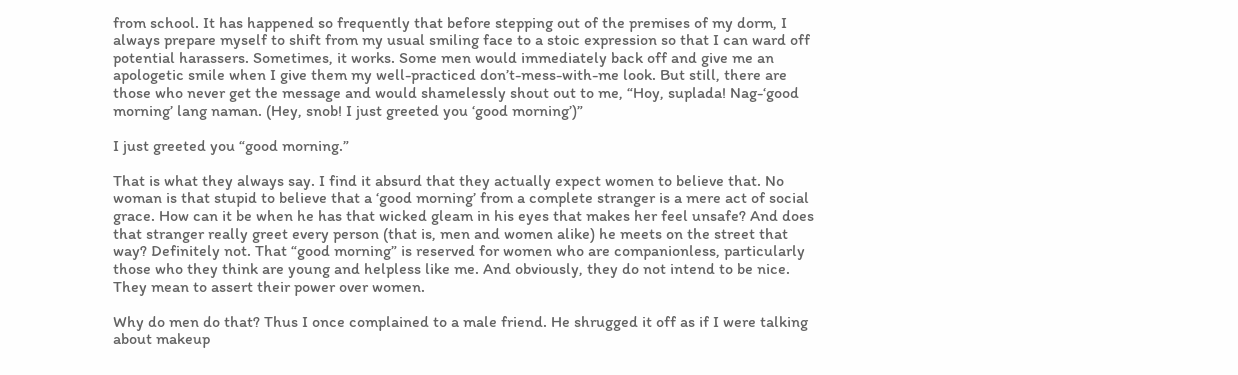from school. It has happened so frequently that before stepping out of the premises of my dorm, I always prepare myself to shift from my usual smiling face to a stoic expression so that I can ward off potential harassers. Sometimes, it works. Some men would immediately back off and give me an apologetic smile when I give them my well-practiced don’t-mess-with-me look. But still, there are those who never get the message and would shamelessly shout out to me, “Hoy, suplada! Nag-‘good morning’ lang naman. (Hey, snob! I just greeted you ‘good morning’)”

I just greeted you “good morning.”

That is what they always say. I find it absurd that they actually expect women to believe that. No woman is that stupid to believe that a ‘good morning’ from a complete stranger is a mere act of social grace. How can it be when he has that wicked gleam in his eyes that makes her feel unsafe? And does that stranger really greet every person (that is, men and women alike) he meets on the street that way? Definitely not. That “good morning” is reserved for women who are companionless, particularly those who they think are young and helpless like me. And obviously, they do not intend to be nice. They mean to assert their power over women.

Why do men do that? Thus I once complained to a male friend. He shrugged it off as if I were talking about makeup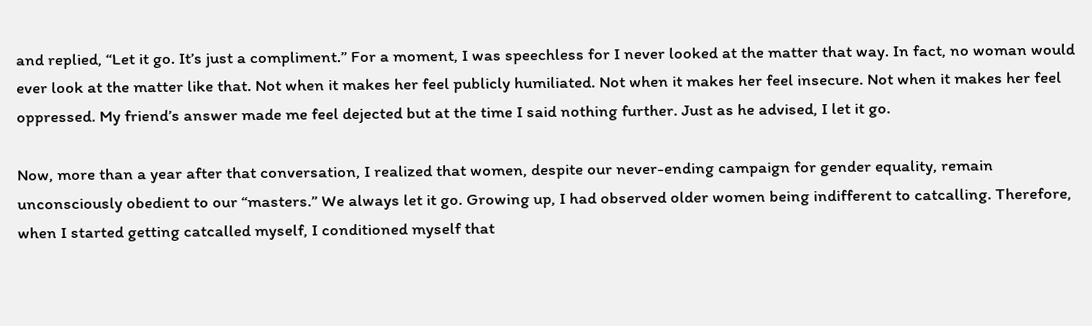and replied, “Let it go. It’s just a compliment.” For a moment, I was speechless for I never looked at the matter that way. In fact, no woman would ever look at the matter like that. Not when it makes her feel publicly humiliated. Not when it makes her feel insecure. Not when it makes her feel oppressed. My friend’s answer made me feel dejected but at the time I said nothing further. Just as he advised, I let it go.

Now, more than a year after that conversation, I realized that women, despite our never-ending campaign for gender equality, remain unconsciously obedient to our “masters.” We always let it go. Growing up, I had observed older women being indifferent to catcalling. Therefore, when I started getting catcalled myself, I conditioned myself that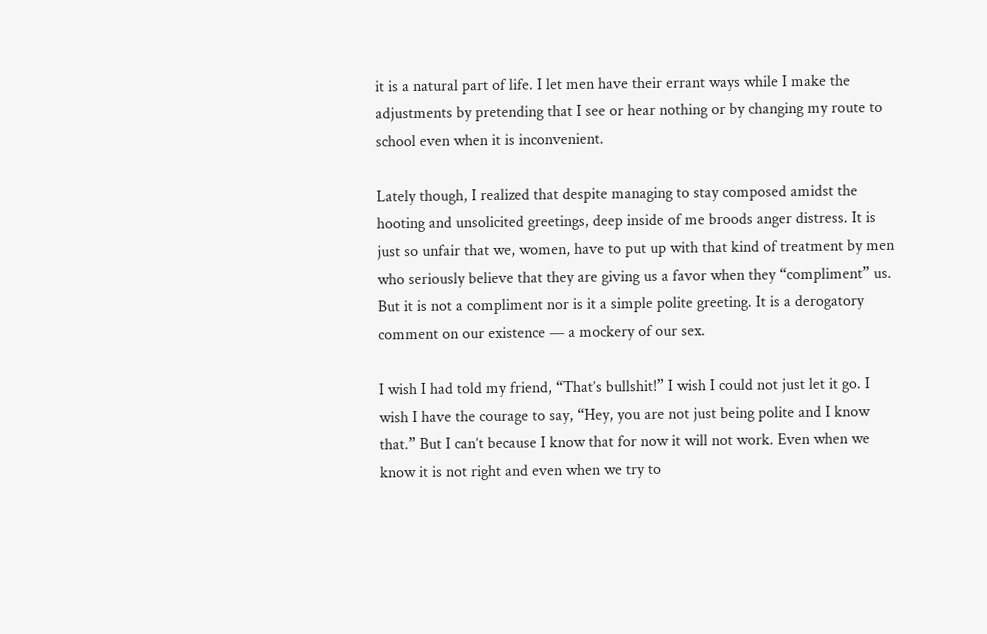it is a natural part of life. I let men have their errant ways while I make the adjustments by pretending that I see or hear nothing or by changing my route to school even when it is inconvenient.

Lately though, I realized that despite managing to stay composed amidst the hooting and unsolicited greetings, deep inside of me broods anger distress. It is just so unfair that we, women, have to put up with that kind of treatment by men who seriously believe that they are giving us a favor when they “compliment” us. But it is not a compliment nor is it a simple polite greeting. It is a derogatory comment on our existence — a mockery of our sex.

I wish I had told my friend, “That’s bullshit!” I wish I could not just let it go. I wish I have the courage to say, “Hey, you are not just being polite and I know that.” But I can’t because I know that for now it will not work. Even when we know it is not right and even when we try to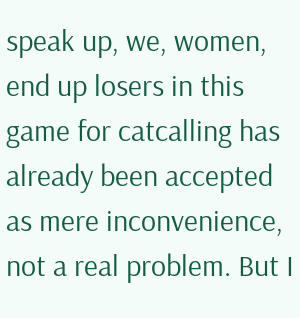speak up, we, women, end up losers in this game for catcalling has already been accepted as mere inconvenience, not a real problem. But I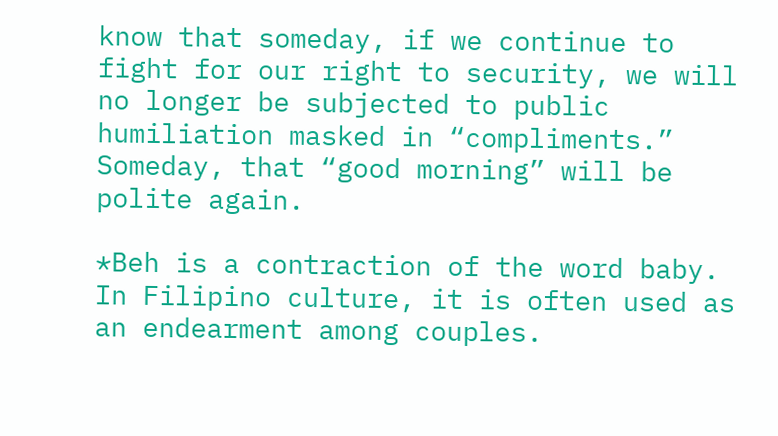know that someday, if we continue to fight for our right to security, we will no longer be subjected to public humiliation masked in “compliments.” Someday, that “good morning” will be polite again.

*Beh is a contraction of the word baby. In Filipino culture, it is often used as an endearment among couples.